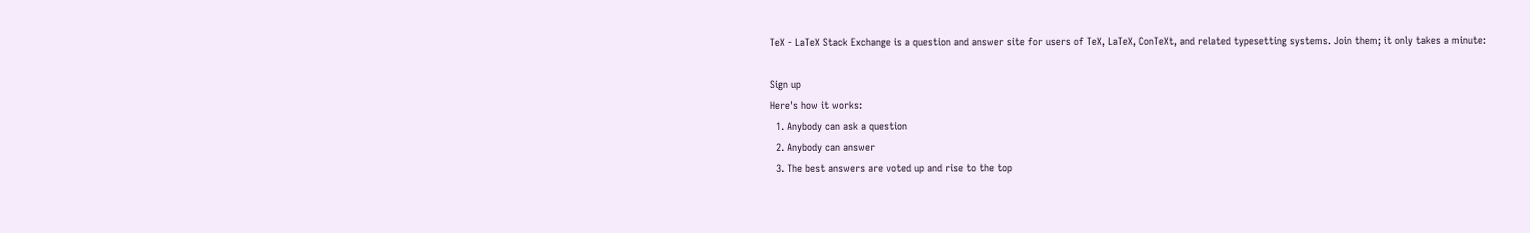TeX - LaTeX Stack Exchange is a question and answer site for users of TeX, LaTeX, ConTeXt, and related typesetting systems. Join them; it only takes a minute:

Sign up
Here's how it works:
  1. Anybody can ask a question
  2. Anybody can answer
  3. The best answers are voted up and rise to the top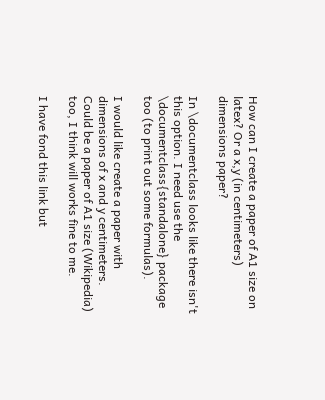How can I create a paper of A1 size on latex? Or a x,y (in centimeters) dimensions paper?

In \documentclass looks like there isn't this option. I need use the \documentclass{standalone} package too (to print out some formulas).

I would like create a paper with dimensions of x and y centimeters. Could be a paper of A1 size (Wikipedia) too, I think will works fine to me.

I have fond this link but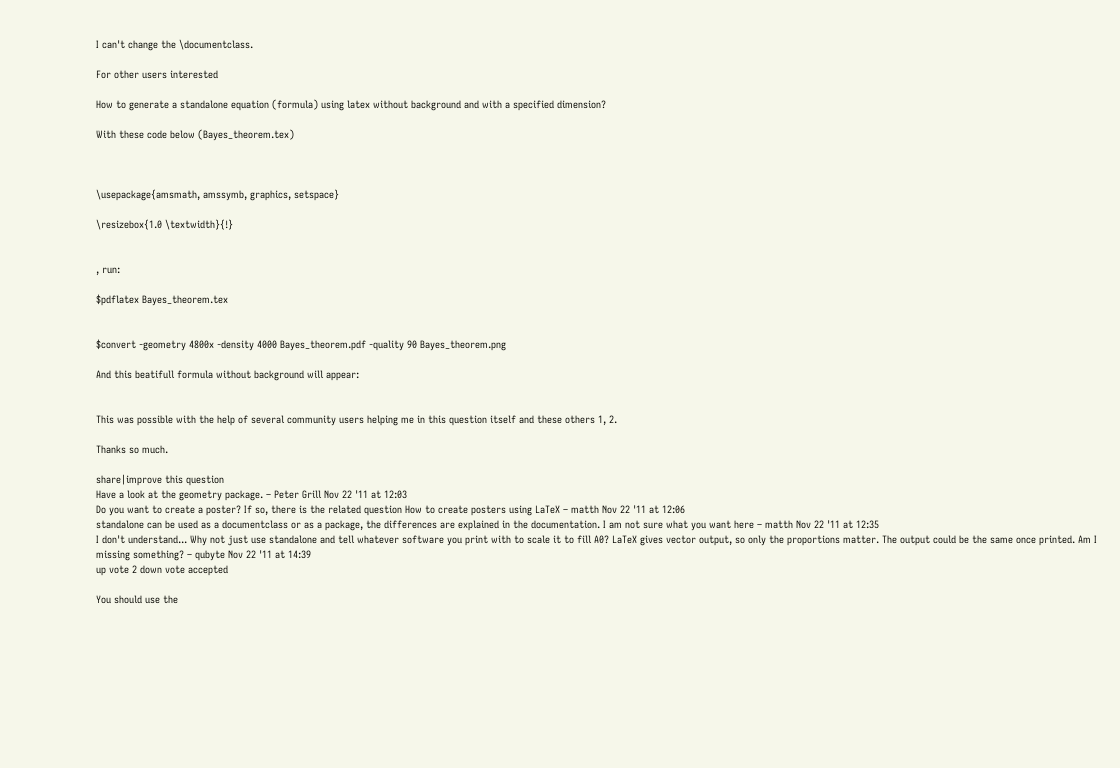I can't change the \documentclass.

For other users interested

How to generate a standalone equation (formula) using latex without background and with a specified dimension?

With these code below (Bayes_theorem.tex)



\usepackage{amsmath, amssymb, graphics, setspace}

\resizebox{1.0 \textwidth}{!}


, run:

$pdflatex Bayes_theorem.tex


$convert -geometry 4800x -density 4000 Bayes_theorem.pdf -quality 90 Bayes_theorem.png

And this beatifull formula without background will appear:


This was possible with the help of several community users helping me in this question itself and these others 1, 2.

Thanks so much.

share|improve this question
Have a look at the geometry package. – Peter Grill Nov 22 '11 at 12:03
Do you want to create a poster? If so, there is the related question How to create posters using LaTeX – matth Nov 22 '11 at 12:06
standalone can be used as a documentclass or as a package, the differences are explained in the documentation. I am not sure what you want here – matth Nov 22 '11 at 12:35
I don't understand... Why not just use standalone and tell whatever software you print with to scale it to fill A0? LaTeX gives vector output, so only the proportions matter. The output could be the same once printed. Am I missing something? – qubyte Nov 22 '11 at 14:39
up vote 2 down vote accepted

You should use the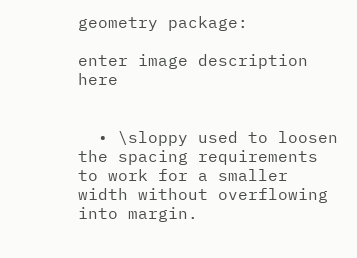geometry package:

enter image description here


  • \sloppy used to loosen the spacing requirements to work for a smaller width without overflowing into margin.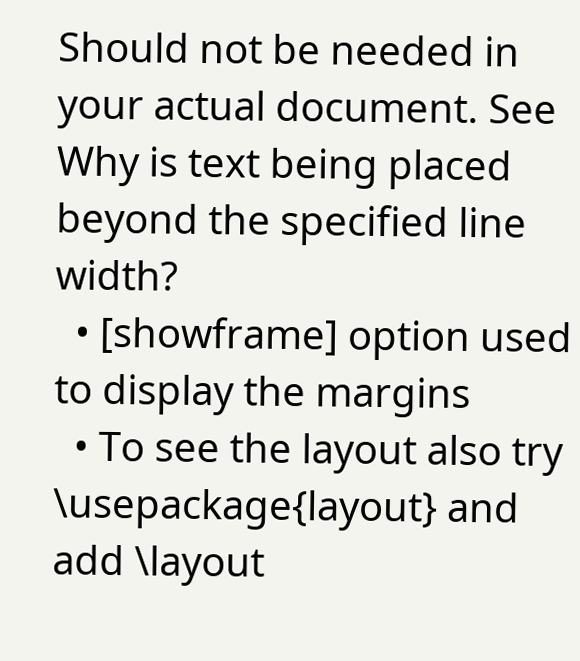Should not be needed in your actual document. See Why is text being placed beyond the specified line width?
  • [showframe] option used to display the margins
  • To see the layout also try \usepackage{layout} and add \layout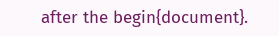after the begin{document}.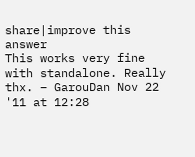share|improve this answer
This works very fine with standalone. Really thx. – GarouDan Nov 22 '11 at 12:28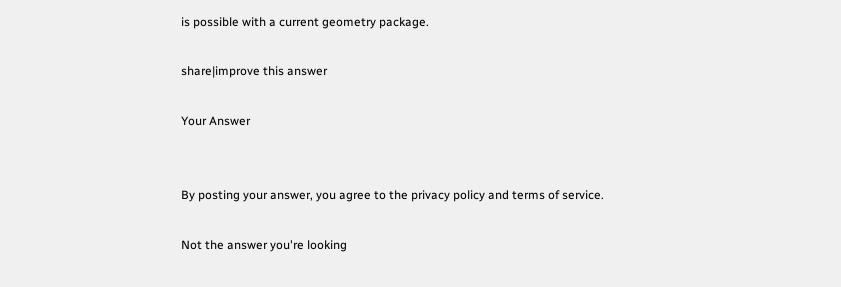is possible with a current geometry package.

share|improve this answer

Your Answer


By posting your answer, you agree to the privacy policy and terms of service.

Not the answer you're looking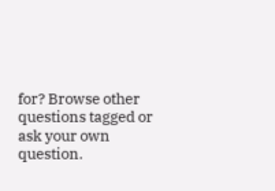for? Browse other questions tagged or ask your own question.